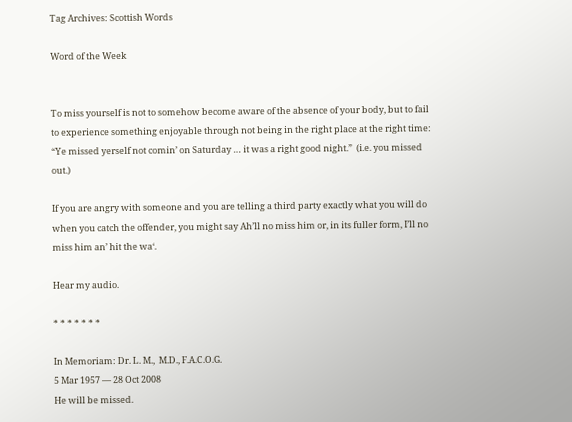Tag Archives: Scottish Words

Word of the Week


To miss yourself is not to somehow become aware of the absence of your body, but to fail to experience something enjoyable through not being in the right place at the right time: “Ye missed yerself not comin’ on Saturday … it was a right good night.”  (i.e. you missed out.)

If you are angry with someone and you are telling a third party exactly what you will do when you catch the offender, you might say Ah’ll no miss him or, in its fuller form, I’ll no miss him an’ hit the wa‘.

Hear my audio.

* * * * * * *

In Memoriam: Dr. L. M.,  M.D., F.A.C.O.G.
5 Mar 1957 — 28 Oct 2008
He will be missed.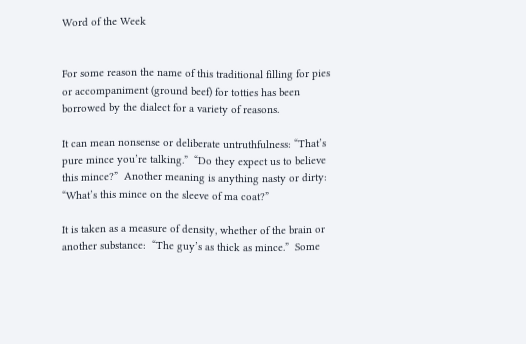Word of the Week


For some reason the name of this traditional filling for pies or accompaniment (ground beef) for totties has been borrowed by the dialect for a variety of reasons.

It can mean nonsense or deliberate untruthfulness: “That’s pure mince you’re talking.”  “Do they expect us to believe this mince?”  Another meaning is anything nasty or dirty:  “What’s this mince on the sleeve of ma coat?”

It is taken as a measure of density, whether of the brain or another substance:  “The guy’s as thick as mince.”  Some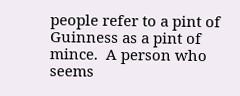people refer to a pint of Guinness as a pint of mince.  A person who seems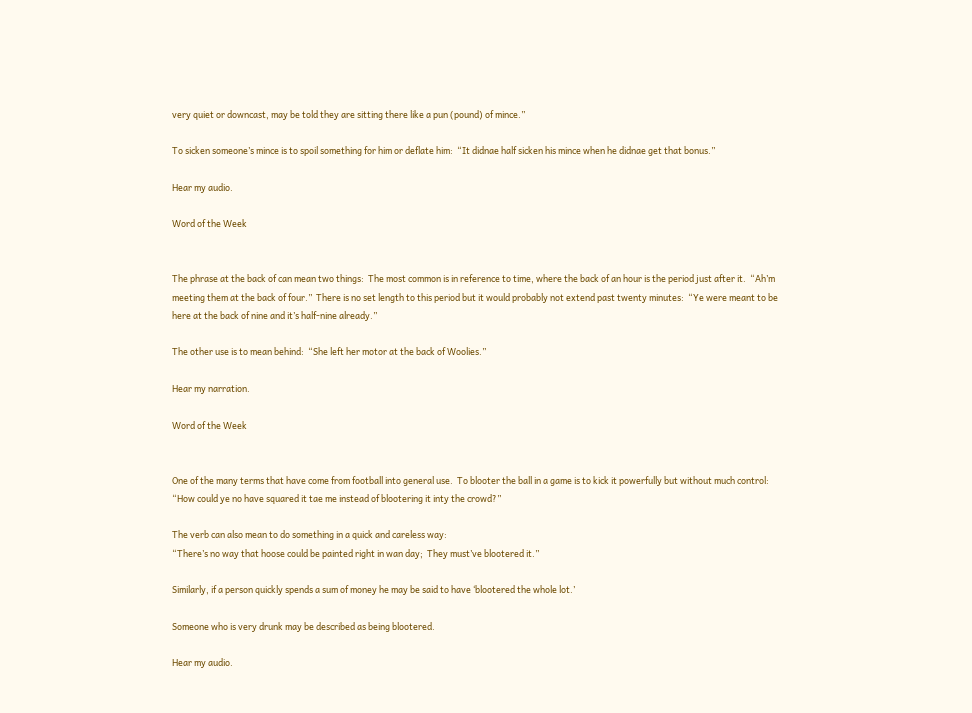very quiet or downcast, may be told they are sitting there like a pun (pound) of mince.”

To sicken someone’s mince is to spoil something for him or deflate him:  “It didnae half sicken his mince when he didnae get that bonus.”

Hear my audio.

Word of the Week


The phrase at the back of can mean two things:  The most common is in reference to time, where the back of an hour is the period just after it.  “Ah’m meeting them at the back of four.”  There is no set length to this period but it would probably not extend past twenty minutes:  “Ye were meant to be here at the back of nine and it’s half-nine already.”

The other use is to mean behind:  “She left her motor at the back of Woolies.”

Hear my narration.

Word of the Week


One of the many terms that have come from football into general use.  To blooter the ball in a game is to kick it powerfully but without much control:
“How could ye no have squared it tae me instead of blootering it inty the crowd?”

The verb can also mean to do something in a quick and careless way:
“There’s no way that hoose could be painted right in wan day;  They must’ve blootered it.”

Similarly, if a person quickly spends a sum of money he may be said to have ‘blootered the whole lot.’

Someone who is very drunk may be described as being blootered.

Hear my audio.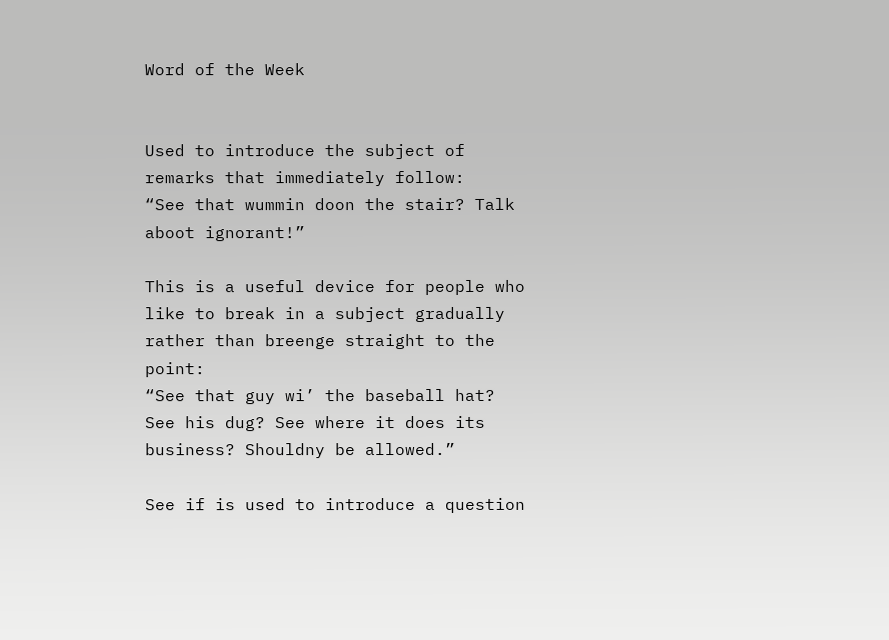Word of the Week


Used to introduce the subject of remarks that immediately follow:
“See that wummin doon the stair? Talk aboot ignorant!”

This is a useful device for people who like to break in a subject gradually rather than breenge straight to the point:
“See that guy wi’ the baseball hat? See his dug? See where it does its business? Shouldny be allowed.”

See if is used to introduce a question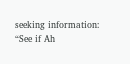seeking information:
“See if Ah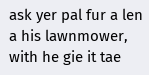ask yer pal fur a len a his lawnmower, with he gie it tae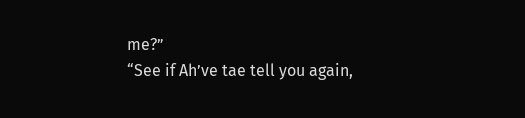me?”
“See if Ah’ve tae tell you again,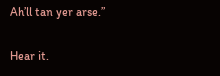Ah’ll tan yer arse.”

Hear it.